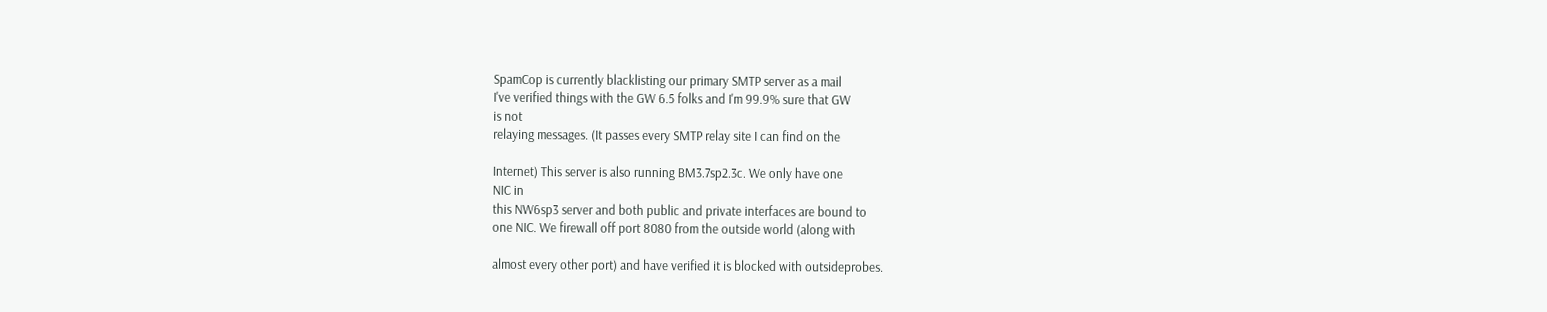SpamCop is currently blacklisting our primary SMTP server as a mail
I've verified things with the GW 6.5 folks and I'm 99.9% sure that GW
is not
relaying messages. (It passes every SMTP relay site I can find on the

Internet) This server is also running BM3.7sp2.3c. We only have one
NIC in
this NW6sp3 server and both public and private interfaces are bound to
one NIC. We firewall off port 8080 from the outside world (along with

almost every other port) and have verified it is blocked with outsideprobes.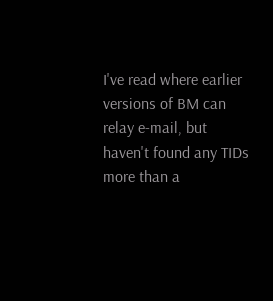I've read where earlier versions of BM can relay e-mail, but
haven't found any TIDs more than a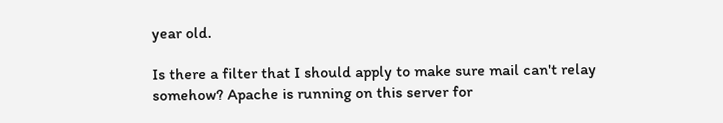year old.

Is there a filter that I should apply to make sure mail can't relay
somehow? Apache is running on this server for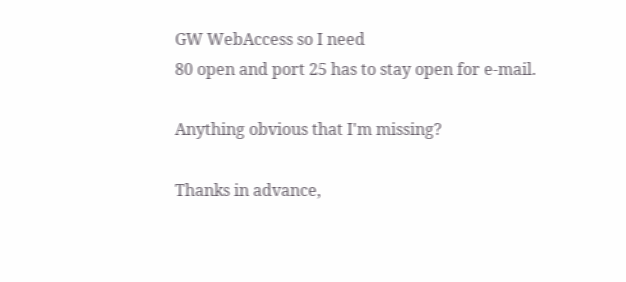GW WebAccess so I need
80 open and port 25 has to stay open for e-mail.

Anything obvious that I'm missing?

Thanks in advance,